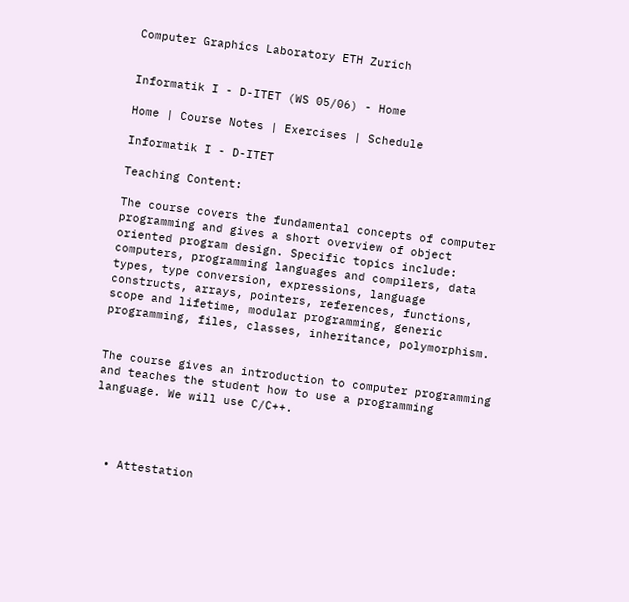Computer Graphics Laboratory ETH Zurich


Informatik I - D-ITET (WS 05/06) - Home

Home | Course Notes | Exercises | Schedule

Informatik I - D-ITET

Teaching Content:

The course covers the fundamental concepts of computer programming and gives a short overview of object oriented program design. Specific topics include: computers, programming languages and compilers, data types, type conversion, expressions, language constructs, arrays, pointers, references, functions, scope and lifetime, modular programming, generic programming, files, classes, inheritance, polymorphism.


The course gives an introduction to computer programming and teaches the student how to use a programming language. We will use C/C++.




  • Attestation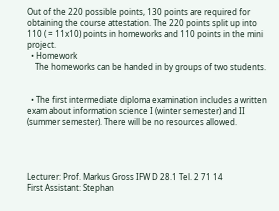Out of the 220 possible points, 130 points are required for obtaining the course attestation. The 220 points split up into 110 ( = 11x10) points in homeworks and 110 points in the mini project.
  • Homework
    The homeworks can be handed in by groups of two students.


  • The first intermediate diploma examination includes a written exam about information science I (winter semester) and II (summer semester). There will be no resources allowed.




Lecturer: Prof. Markus Gross IFW D 28.1 Tel. 2 71 14
First Assistant: Stephan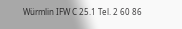Würmlin IFW C 25.1 Tel. 2 60 86